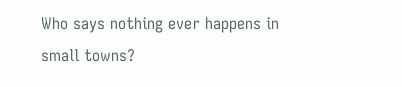Who says nothing ever happens in small towns?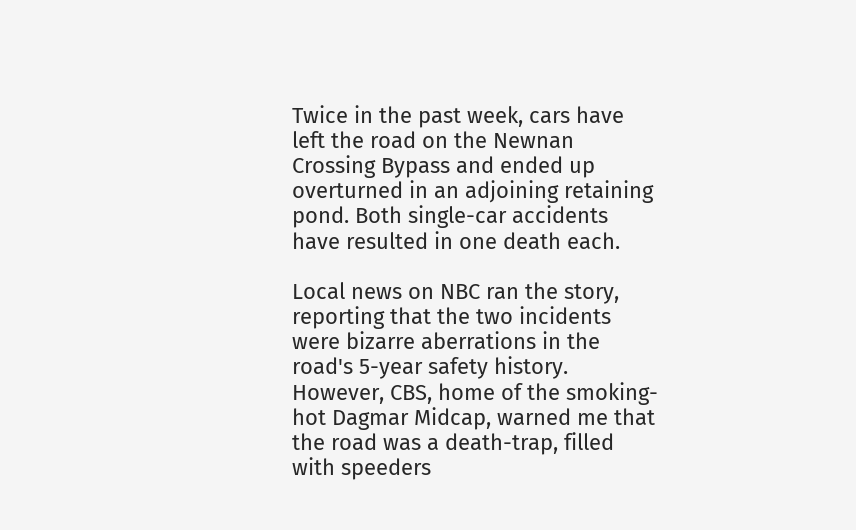Twice in the past week, cars have left the road on the Newnan Crossing Bypass and ended up overturned in an adjoining retaining pond. Both single-car accidents have resulted in one death each.

Local news on NBC ran the story, reporting that the two incidents were bizarre aberrations in the road's 5-year safety history. However, CBS, home of the smoking-hot Dagmar Midcap, warned me that the road was a death-trap, filled with speeders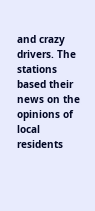and crazy drivers. The stations based their news on the opinions of local residents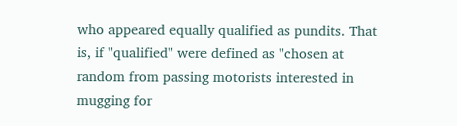who appeared equally qualified as pundits. That is, if "qualified" were defined as "chosen at random from passing motorists interested in mugging for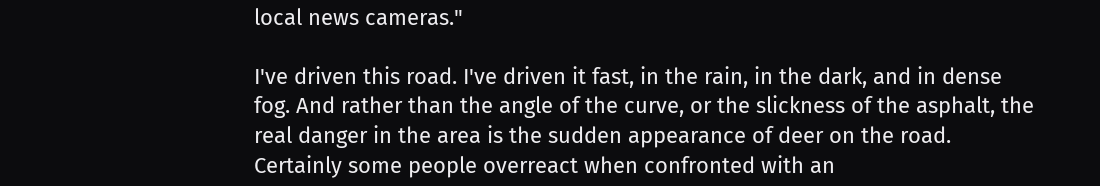local news cameras."

I've driven this road. I've driven it fast, in the rain, in the dark, and in dense fog. And rather than the angle of the curve, or the slickness of the asphalt, the real danger in the area is the sudden appearance of deer on the road. Certainly some people overreact when confronted with an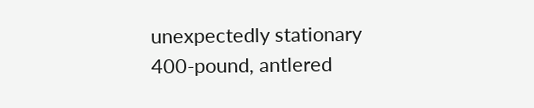unexpectedly stationary 400-pound, antlered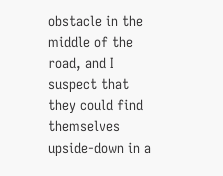obstacle in the middle of the road, and I suspect that they could find themselves upside-down in a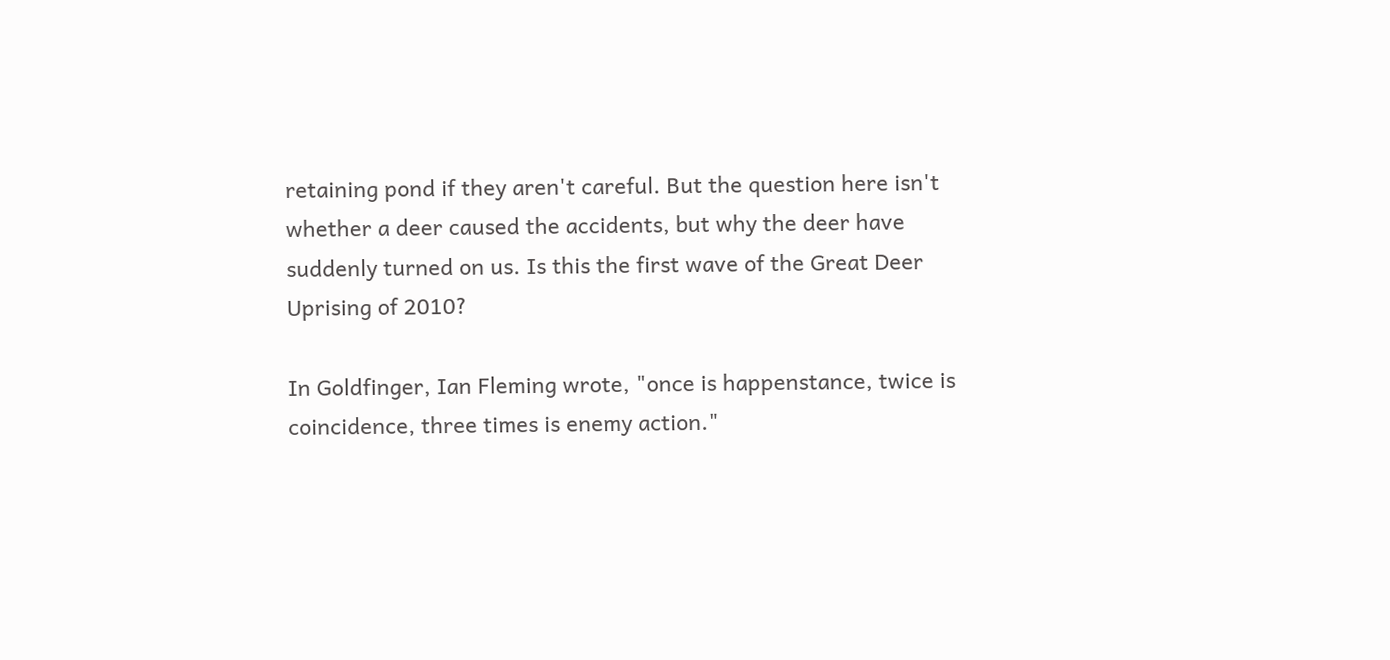retaining pond if they aren't careful. But the question here isn't whether a deer caused the accidents, but why the deer have suddenly turned on us. Is this the first wave of the Great Deer Uprising of 2010?

In Goldfinger, Ian Fleming wrote, "once is happenstance, twice is coincidence, three times is enemy action."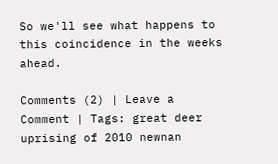So we'll see what happens to this coincidence in the weeks ahead.

Comments (2) | Leave a Comment | Tags: great deer uprising of 2010 newnan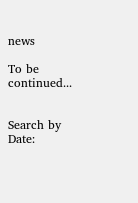news

To be continued...


Search by Date: